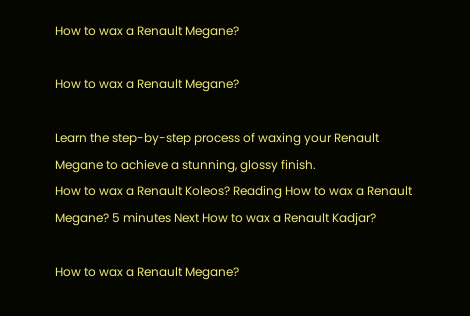How to wax a Renault Megane?

How to wax a Renault Megane?

Learn the step-by-step process of waxing your Renault Megane to achieve a stunning, glossy finish.
How to wax a Renault Koleos? Reading How to wax a Renault Megane? 5 minutes Next How to wax a Renault Kadjar?

How to wax a Renault Megane?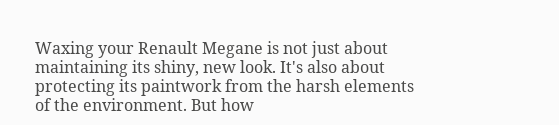Waxing your Renault Megane is not just about maintaining its shiny, new look. It's also about protecting its paintwork from the harsh elements of the environment. But how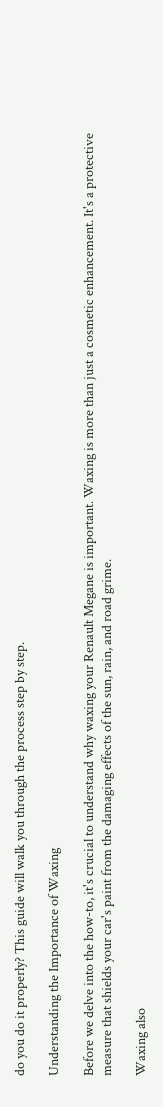do you do it properly? This guide will walk you through the process step by step.

Understanding the Importance of Waxing

Before we delve into the how-to, it's crucial to understand why waxing your Renault Megane is important. Waxing is more than just a cosmetic enhancement. It's a protective measure that shields your car's paint from the damaging effects of the sun, rain, and road grime.

Waxing also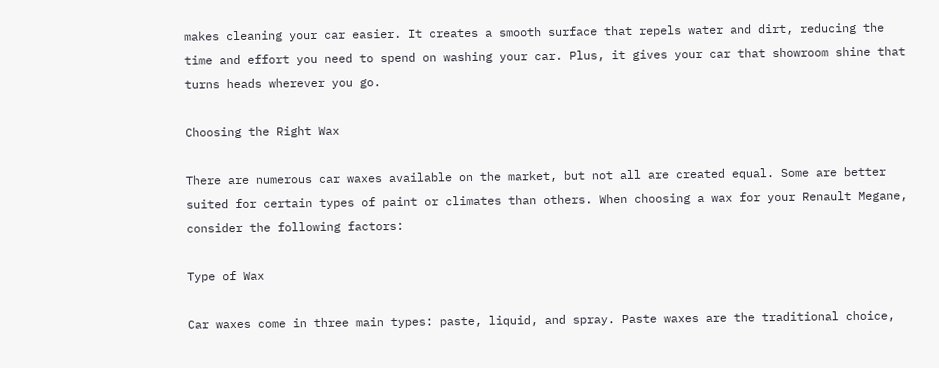makes cleaning your car easier. It creates a smooth surface that repels water and dirt, reducing the time and effort you need to spend on washing your car. Plus, it gives your car that showroom shine that turns heads wherever you go.

Choosing the Right Wax

There are numerous car waxes available on the market, but not all are created equal. Some are better suited for certain types of paint or climates than others. When choosing a wax for your Renault Megane, consider the following factors:

Type of Wax

Car waxes come in three main types: paste, liquid, and spray. Paste waxes are the traditional choice,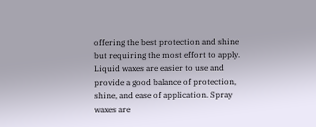offering the best protection and shine but requiring the most effort to apply. Liquid waxes are easier to use and provide a good balance of protection, shine, and ease of application. Spray waxes are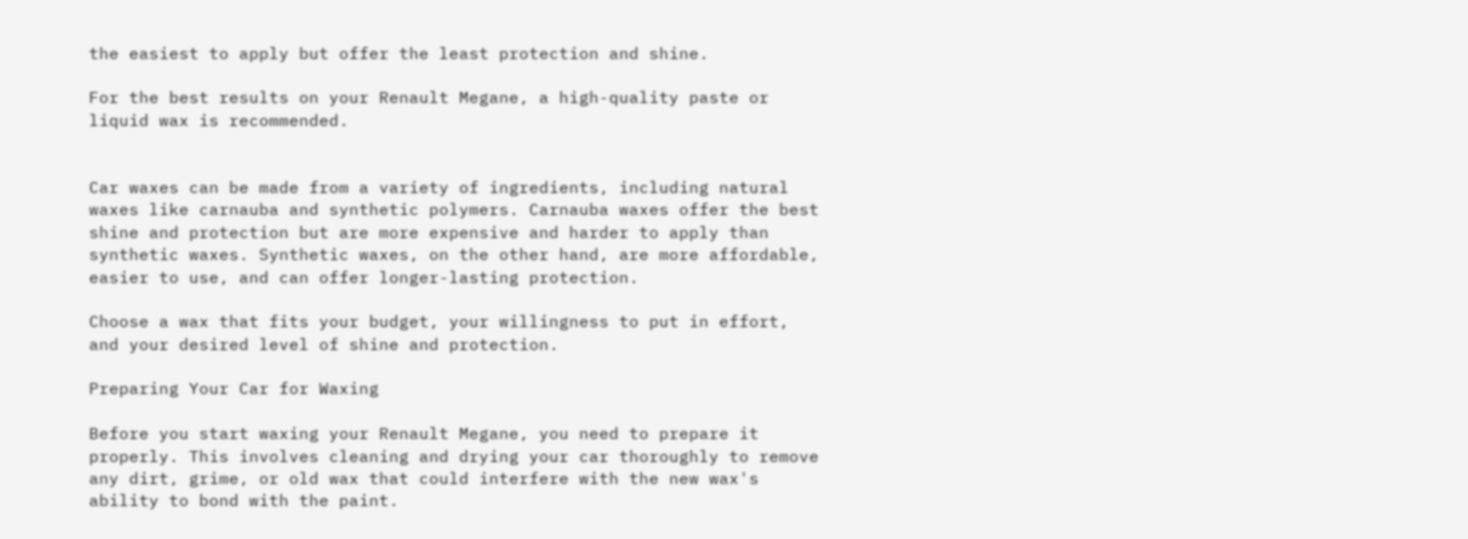the easiest to apply but offer the least protection and shine.

For the best results on your Renault Megane, a high-quality paste or liquid wax is recommended.


Car waxes can be made from a variety of ingredients, including natural waxes like carnauba and synthetic polymers. Carnauba waxes offer the best shine and protection but are more expensive and harder to apply than synthetic waxes. Synthetic waxes, on the other hand, are more affordable, easier to use, and can offer longer-lasting protection.

Choose a wax that fits your budget, your willingness to put in effort, and your desired level of shine and protection.

Preparing Your Car for Waxing

Before you start waxing your Renault Megane, you need to prepare it properly. This involves cleaning and drying your car thoroughly to remove any dirt, grime, or old wax that could interfere with the new wax's ability to bond with the paint.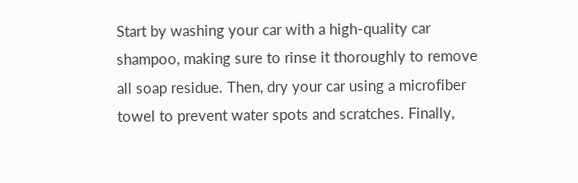Start by washing your car with a high-quality car shampoo, making sure to rinse it thoroughly to remove all soap residue. Then, dry your car using a microfiber towel to prevent water spots and scratches. Finally,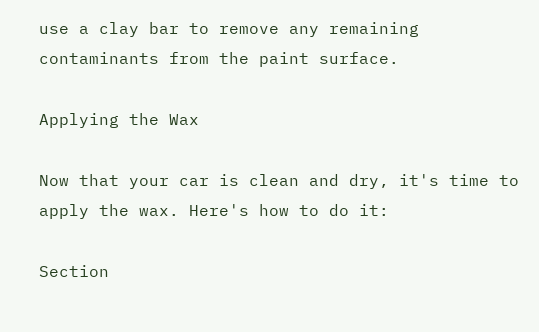use a clay bar to remove any remaining contaminants from the paint surface.

Applying the Wax

Now that your car is clean and dry, it's time to apply the wax. Here's how to do it:

Section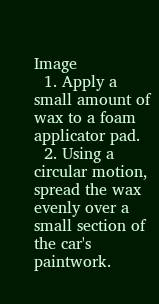Image
  1. Apply a small amount of wax to a foam applicator pad.
  2. Using a circular motion, spread the wax evenly over a small section of the car's paintwork.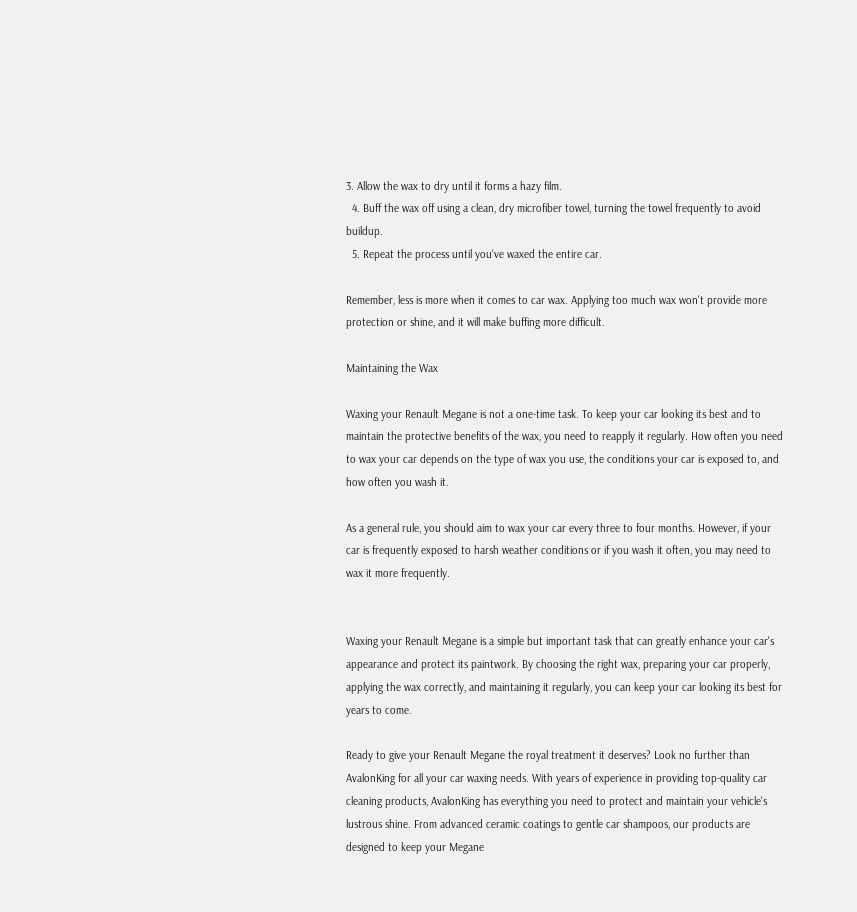3. Allow the wax to dry until it forms a hazy film.
  4. Buff the wax off using a clean, dry microfiber towel, turning the towel frequently to avoid buildup.
  5. Repeat the process until you've waxed the entire car.

Remember, less is more when it comes to car wax. Applying too much wax won't provide more protection or shine, and it will make buffing more difficult.

Maintaining the Wax

Waxing your Renault Megane is not a one-time task. To keep your car looking its best and to maintain the protective benefits of the wax, you need to reapply it regularly. How often you need to wax your car depends on the type of wax you use, the conditions your car is exposed to, and how often you wash it.

As a general rule, you should aim to wax your car every three to four months. However, if your car is frequently exposed to harsh weather conditions or if you wash it often, you may need to wax it more frequently.


Waxing your Renault Megane is a simple but important task that can greatly enhance your car's appearance and protect its paintwork. By choosing the right wax, preparing your car properly, applying the wax correctly, and maintaining it regularly, you can keep your car looking its best for years to come.

Ready to give your Renault Megane the royal treatment it deserves? Look no further than AvalonKing for all your car waxing needs. With years of experience in providing top-quality car cleaning products, AvalonKing has everything you need to protect and maintain your vehicle's lustrous shine. From advanced ceramic coatings to gentle car shampoos, our products are designed to keep your Megane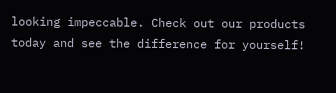looking impeccable. Check out our products today and see the difference for yourself!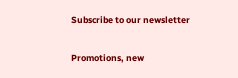Subscribe to our newsletter

Promotions, new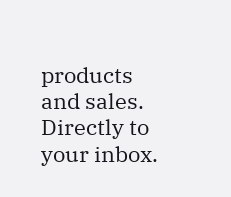products and sales. Directly to your inbox.